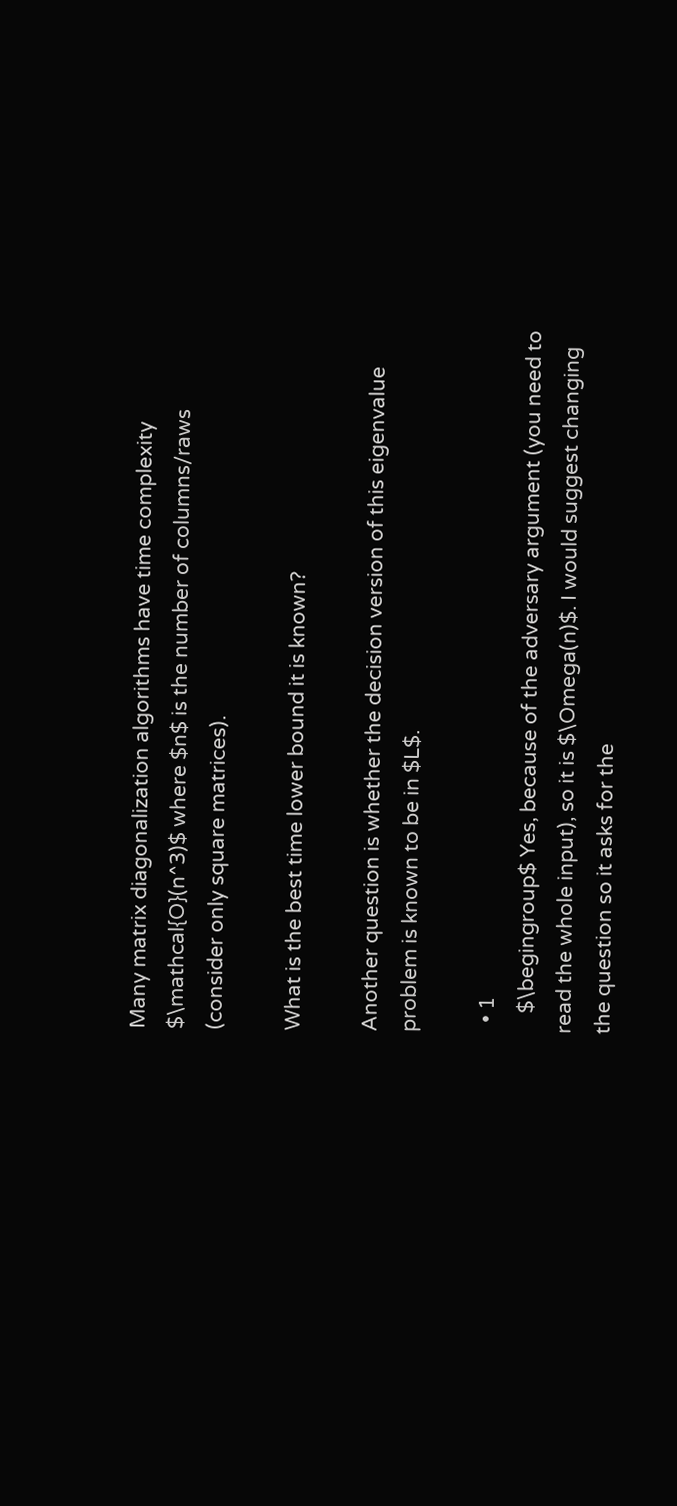Many matrix diagonalization algorithms have time complexity $\mathcal{O}(n^3)$ where $n$ is the number of columns/raws (consider only square matrices).

What is the best time lower bound it is known?

Another question is whether the decision version of this eigenvalue problem is known to be in $L$.

  • 1
    $\begingroup$ Yes, because of the adversary argument (you need to read the whole input), so it is $\Omega(n)$. I would suggest changing the question so it asks for the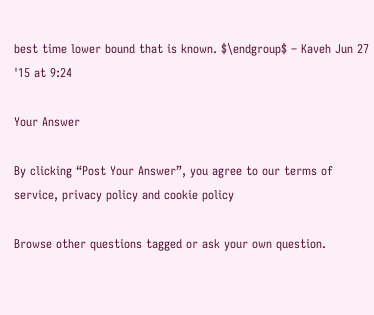best time lower bound that is known. $\endgroup$ – Kaveh Jun 27 '15 at 9:24

Your Answer

By clicking “Post Your Answer”, you agree to our terms of service, privacy policy and cookie policy

Browse other questions tagged or ask your own question.